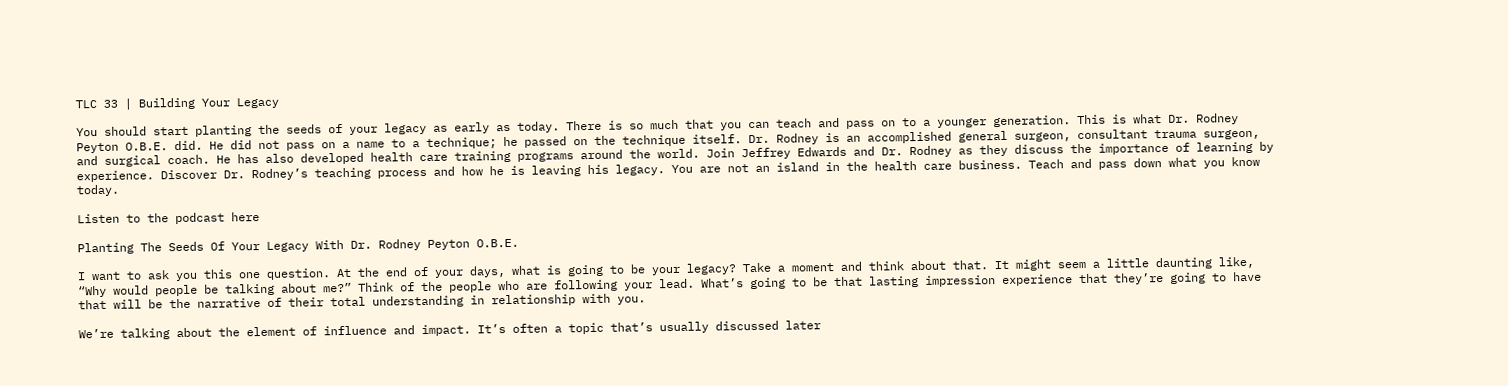TLC 33 | Building Your Legacy

You should start planting the seeds of your legacy as early as today. There is so much that you can teach and pass on to a younger generation. This is what Dr. Rodney Peyton O.B.E. did. He did not pass on a name to a technique; he passed on the technique itself. Dr. Rodney is an accomplished general surgeon, consultant trauma surgeon, and surgical coach. He has also developed health care training programs around the world. Join Jeffrey Edwards and Dr. Rodney as they discuss the importance of learning by experience. Discover Dr. Rodney’s teaching process and how he is leaving his legacy. You are not an island in the health care business. Teach and pass down what you know today.

Listen to the podcast here

Planting The Seeds Of Your Legacy With Dr. Rodney Peyton O.B.E.

I want to ask you this one question. At the end of your days, what is going to be your legacy? Take a moment and think about that. It might seem a little daunting like, “Why would people be talking about me?” Think of the people who are following your lead. What’s going to be that lasting impression experience that they’re going to have that will be the narrative of their total understanding in relationship with you.

We’re talking about the element of influence and impact. It’s often a topic that’s usually discussed later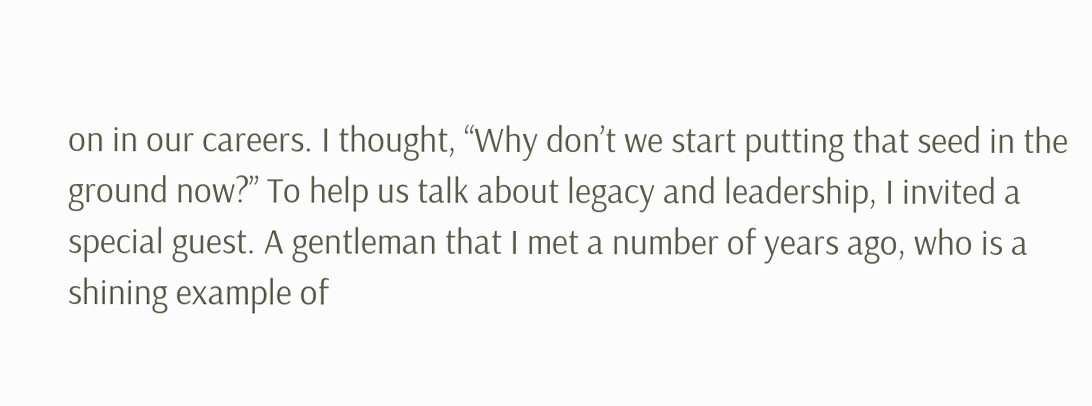on in our careers. I thought, “Why don’t we start putting that seed in the ground now?” To help us talk about legacy and leadership, I invited a special guest. A gentleman that I met a number of years ago, who is a shining example of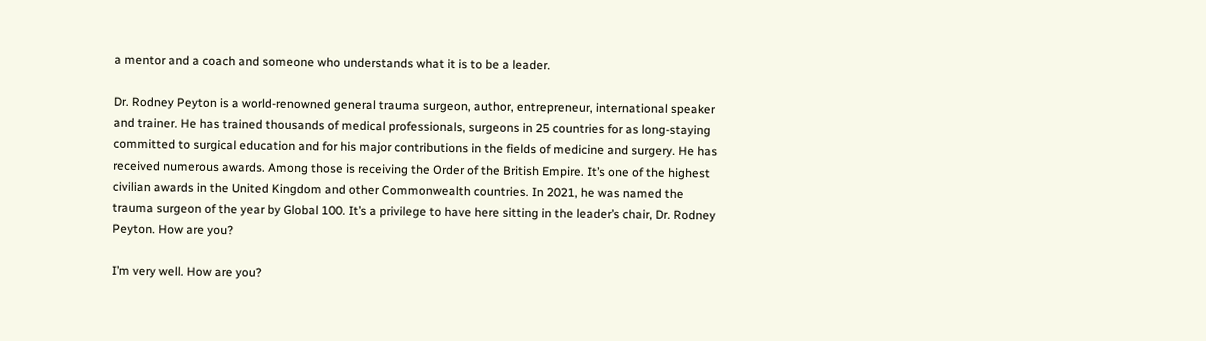a mentor and a coach and someone who understands what it is to be a leader.

Dr. Rodney Peyton is a world-renowned general trauma surgeon, author, entrepreneur, international speaker and trainer. He has trained thousands of medical professionals, surgeons in 25 countries for as long-staying committed to surgical education and for his major contributions in the fields of medicine and surgery. He has received numerous awards. Among those is receiving the Order of the British Empire. It’s one of the highest civilian awards in the United Kingdom and other Commonwealth countries. In 2021, he was named the trauma surgeon of the year by Global 100. It’s a privilege to have here sitting in the leader’s chair, Dr. Rodney Peyton. How are you?

I’m very well. How are you?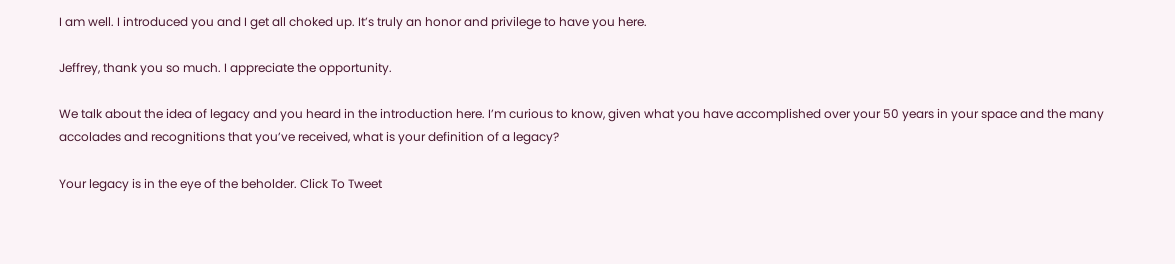I am well. I introduced you and I get all choked up. It’s truly an honor and privilege to have you here.

Jeffrey, thank you so much. I appreciate the opportunity.

We talk about the idea of legacy and you heard in the introduction here. I’m curious to know, given what you have accomplished over your 50 years in your space and the many accolades and recognitions that you’ve received, what is your definition of a legacy?

Your legacy is in the eye of the beholder. Click To Tweet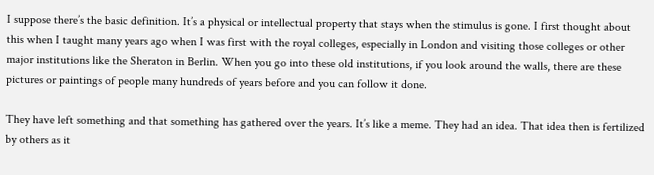I suppose there’s the basic definition. It’s a physical or intellectual property that stays when the stimulus is gone. I first thought about this when I taught many years ago when I was first with the royal colleges, especially in London and visiting those colleges or other major institutions like the Sheraton in Berlin. When you go into these old institutions, if you look around the walls, there are these pictures or paintings of people many hundreds of years before and you can follow it done.

They have left something and that something has gathered over the years. It’s like a meme. They had an idea. That idea then is fertilized by others as it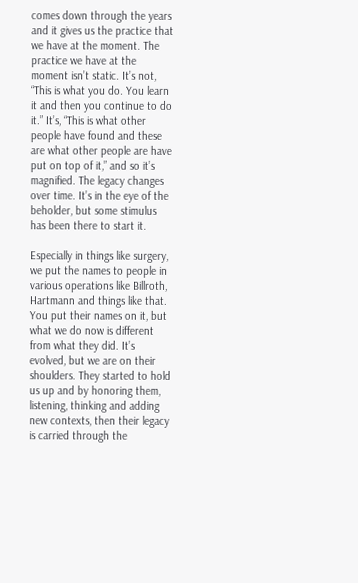comes down through the years and it gives us the practice that we have at the moment. The practice we have at the moment isn’t static. It’s not, “This is what you do. You learn it and then you continue to do it.” It’s, “This is what other people have found and these are what other people are have put on top of it,” and so it’s magnified. The legacy changes over time. It’s in the eye of the beholder, but some stimulus has been there to start it.

Especially in things like surgery, we put the names to people in various operations like Billroth, Hartmann and things like that. You put their names on it, but what we do now is different from what they did. It’s evolved, but we are on their shoulders. They started to hold us up and by honoring them, listening, thinking and adding new contexts, then their legacy is carried through the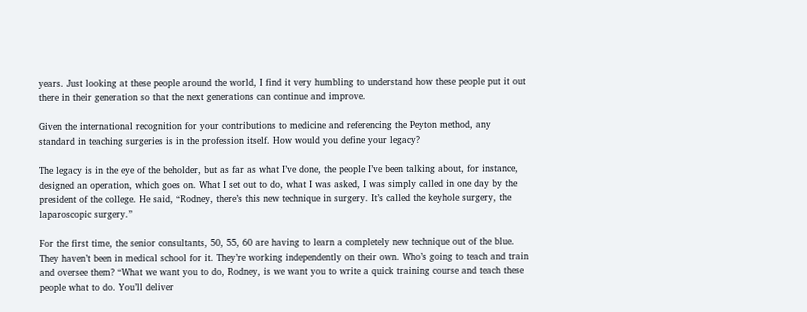years. Just looking at these people around the world, I find it very humbling to understand how these people put it out there in their generation so that the next generations can continue and improve.

Given the international recognition for your contributions to medicine and referencing the Peyton method, any standard in teaching surgeries is in the profession itself. How would you define your legacy?

The legacy is in the eye of the beholder, but as far as what I’ve done, the people I’ve been talking about, for instance, designed an operation, which goes on. What I set out to do, what I was asked, I was simply called in one day by the president of the college. He said, “Rodney, there’s this new technique in surgery. It’s called the keyhole surgery, the laparoscopic surgery.”

For the first time, the senior consultants, 50, 55, 60 are having to learn a completely new technique out of the blue. They haven’t been in medical school for it. They’re working independently on their own. Who’s going to teach and train and oversee them? “What we want you to do, Rodney, is we want you to write a quick training course and teach these people what to do. You’ll deliver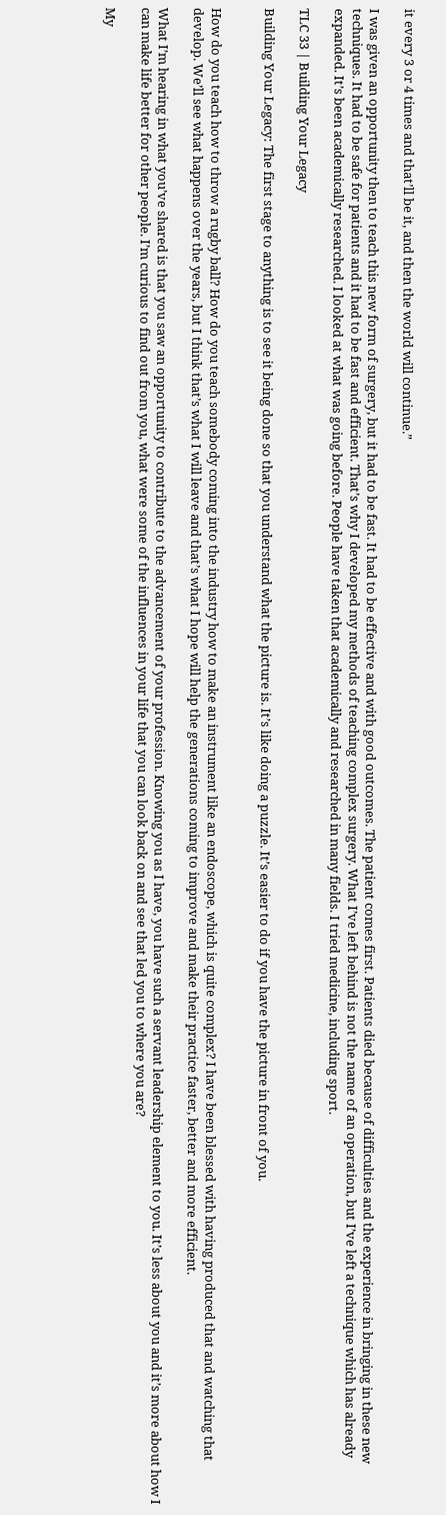it every 3 or 4 times and that’ll be it, and then the world will continue.”

I was given an opportunity then to teach this new form of surgery, but it had to be fast. It had to be effective and with good outcomes. The patient comes first. Patients died because of difficulties and the experience in bringing in these new techniques. It had to be safe for patients and it had to be fast and efficient. That’s why I developed my methods of teaching complex surgery. What I’ve left behind is not the name of an operation, but I’ve left a technique which has already expanded. It’s been academically researched. I looked at what was going before. People have taken that academically and researched in many fields. I tried medicine, including sport.

TLC 33 | Building Your Legacy

Building Your Legacy: The first stage to anything is to see it being done so that you understand what the picture is. It’s like doing a puzzle. It’s easier to do if you have the picture in front of you.


How do you teach how to throw a rugby ball? How do you teach somebody coming into the industry how to make an instrument like an endoscope, which is quite complex? I have been blessed with having produced that and watching that develop. We’ll see what happens over the years, but I think that’s what I will leave and that’s what I hope will help the generations coming to improve and make their practice faster, better and more efficient.

What I’m hearing in what you’ve shared is that you saw an opportunity to contribute to the advancement of your profession. Knowing you as I have, you have such a servant leadership element to you. It’s less about you and it’s more about how I can make life better for other people. I’m curious to find out from you, what were some of the influences in your life that you can look back on and see that led you to where you are?

My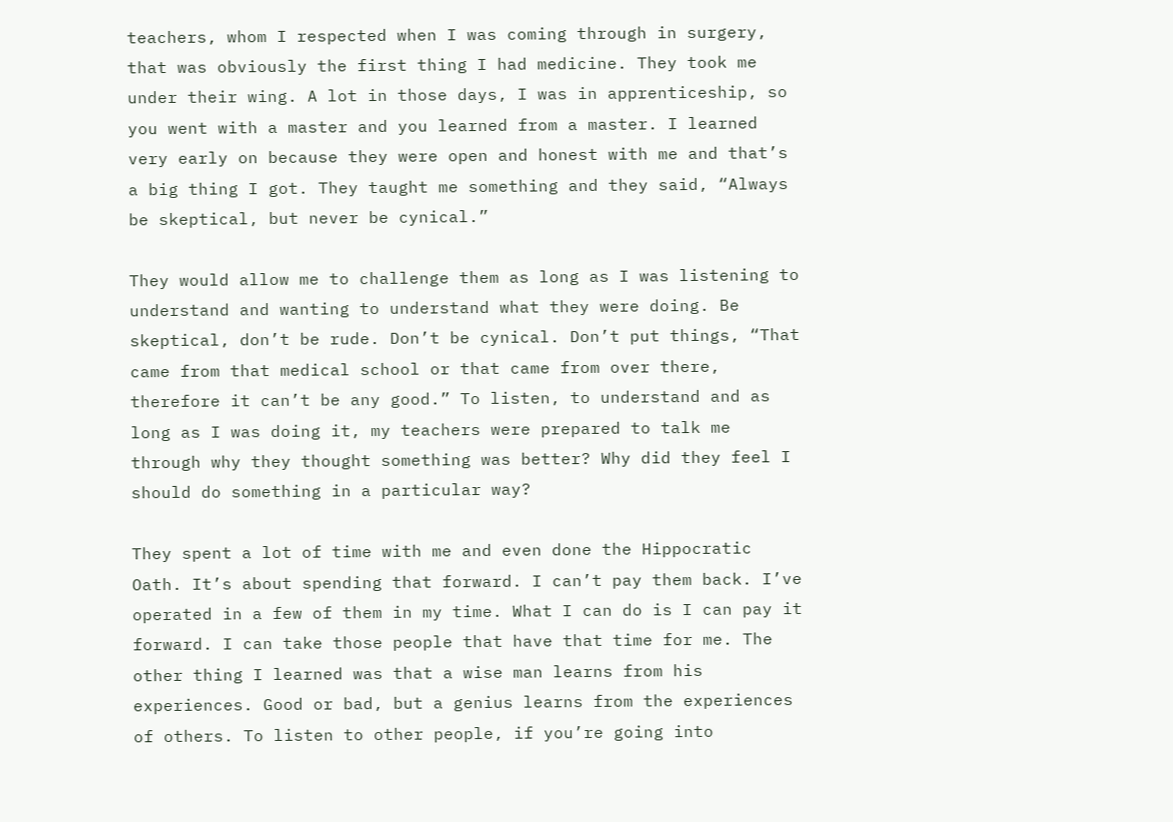teachers, whom I respected when I was coming through in surgery, that was obviously the first thing I had medicine. They took me under their wing. A lot in those days, I was in apprenticeship, so you went with a master and you learned from a master. I learned very early on because they were open and honest with me and that’s a big thing I got. They taught me something and they said, “Always be skeptical, but never be cynical.”

They would allow me to challenge them as long as I was listening to understand and wanting to understand what they were doing. Be skeptical, don’t be rude. Don’t be cynical. Don’t put things, “That came from that medical school or that came from over there, therefore it can’t be any good.” To listen, to understand and as long as I was doing it, my teachers were prepared to talk me through why they thought something was better? Why did they feel I should do something in a particular way?

They spent a lot of time with me and even done the Hippocratic Oath. It’s about spending that forward. I can’t pay them back. I’ve operated in a few of them in my time. What I can do is I can pay it forward. I can take those people that have that time for me. The other thing I learned was that a wise man learns from his experiences. Good or bad, but a genius learns from the experiences of others. To listen to other people, if you’re going into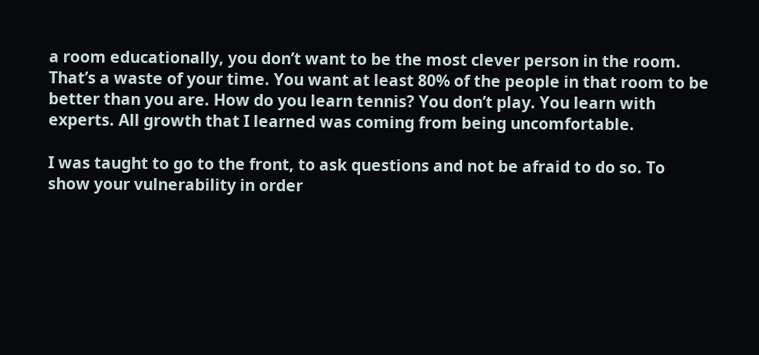a room educationally, you don’t want to be the most clever person in the room. That’s a waste of your time. You want at least 80% of the people in that room to be better than you are. How do you learn tennis? You don’t play. You learn with experts. All growth that I learned was coming from being uncomfortable.

I was taught to go to the front, to ask questions and not be afraid to do so. To show your vulnerability in order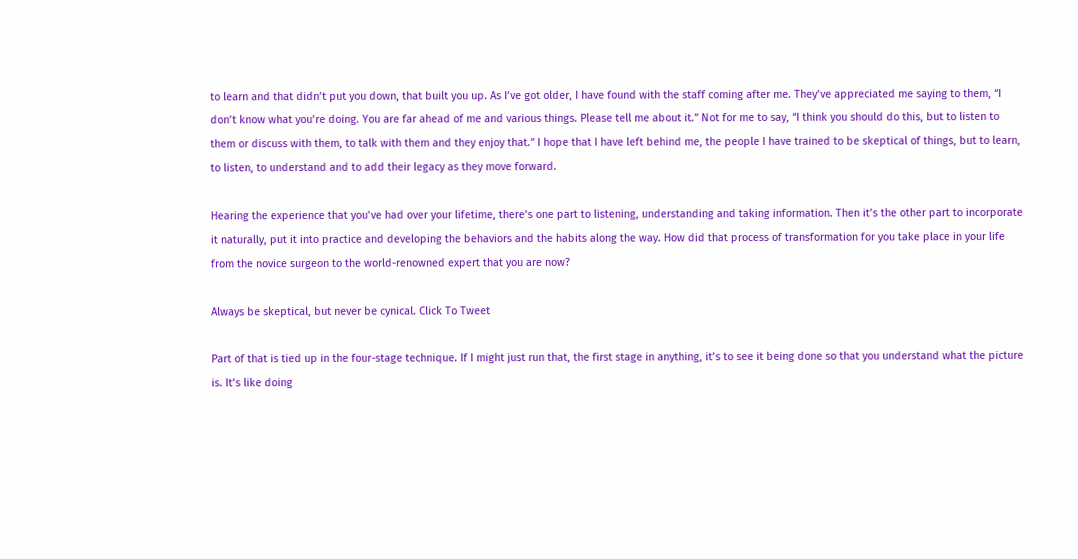to learn and that didn’t put you down, that built you up. As I’ve got older, I have found with the staff coming after me. They’ve appreciated me saying to them, “I don’t know what you’re doing. You are far ahead of me and various things. Please tell me about it.” Not for me to say, “I think you should do this, but to listen to them or discuss with them, to talk with them and they enjoy that.” I hope that I have left behind me, the people I have trained to be skeptical of things, but to learn, to listen, to understand and to add their legacy as they move forward.

Hearing the experience that you’ve had over your lifetime, there’s one part to listening, understanding and taking information. Then it’s the other part to incorporate it naturally, put it into practice and developing the behaviors and the habits along the way. How did that process of transformation for you take place in your life from the novice surgeon to the world-renowned expert that you are now?

Always be skeptical, but never be cynical. Click To Tweet

Part of that is tied up in the four-stage technique. If I might just run that, the first stage in anything, it’s to see it being done so that you understand what the picture is. It’s like doing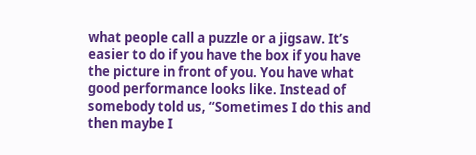what people call a puzzle or a jigsaw. It’s easier to do if you have the box if you have the picture in front of you. You have what good performance looks like. Instead of somebody told us, “Sometimes I do this and then maybe I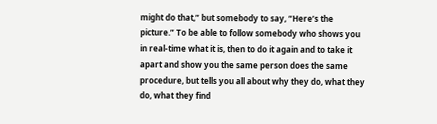might do that,” but somebody to say, “Here’s the picture.” To be able to follow somebody who shows you in real-time what it is, then to do it again and to take it apart and show you the same person does the same procedure, but tells you all about why they do, what they do, what they find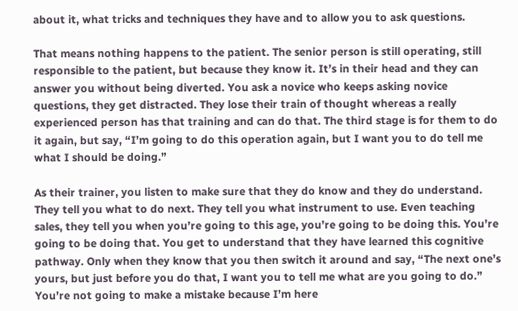about it, what tricks and techniques they have and to allow you to ask questions.

That means nothing happens to the patient. The senior person is still operating, still responsible to the patient, but because they know it. It’s in their head and they can answer you without being diverted. You ask a novice who keeps asking novice questions, they get distracted. They lose their train of thought whereas a really experienced person has that training and can do that. The third stage is for them to do it again, but say, “I’m going to do this operation again, but I want you to do tell me what I should be doing.”

As their trainer, you listen to make sure that they do know and they do understand. They tell you what to do next. They tell you what instrument to use. Even teaching sales, they tell you when you’re going to this age, you’re going to be doing this. You’re going to be doing that. You get to understand that they have learned this cognitive pathway. Only when they know that you then switch it around and say, “The next one’s yours, but just before you do that, I want you to tell me what are you going to do.” You’re not going to make a mistake because I’m here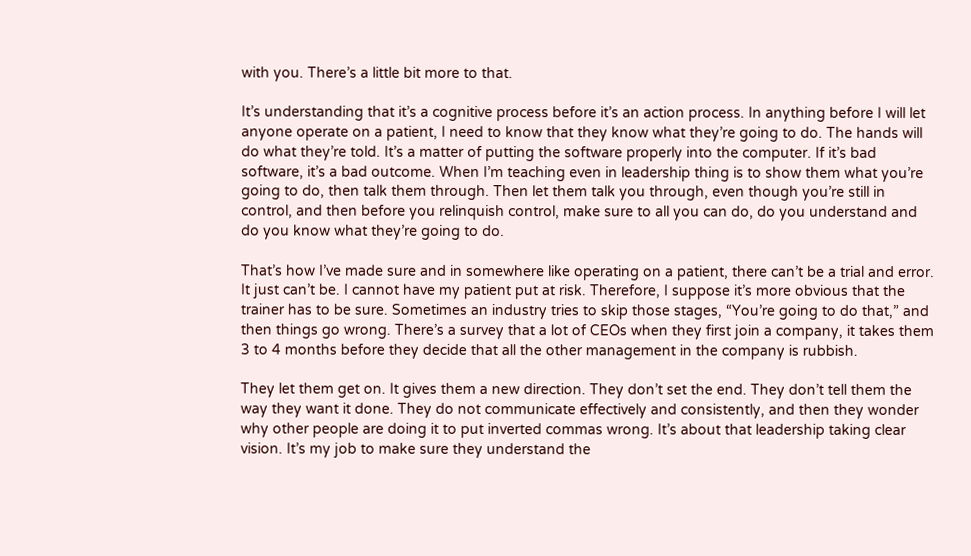with you. There’s a little bit more to that.

It’s understanding that it’s a cognitive process before it’s an action process. In anything before I will let anyone operate on a patient, I need to know that they know what they’re going to do. The hands will do what they’re told. It’s a matter of putting the software properly into the computer. If it’s bad software, it’s a bad outcome. When I’m teaching even in leadership thing is to show them what you’re going to do, then talk them through. Then let them talk you through, even though you’re still in control, and then before you relinquish control, make sure to all you can do, do you understand and do you know what they’re going to do.

That’s how I’ve made sure and in somewhere like operating on a patient, there can’t be a trial and error. It just can’t be. I cannot have my patient put at risk. Therefore, I suppose it’s more obvious that the trainer has to be sure. Sometimes an industry tries to skip those stages, “You’re going to do that,” and then things go wrong. There’s a survey that a lot of CEOs when they first join a company, it takes them 3 to 4 months before they decide that all the other management in the company is rubbish.

They let them get on. It gives them a new direction. They don’t set the end. They don’t tell them the way they want it done. They do not communicate effectively and consistently, and then they wonder why other people are doing it to put inverted commas wrong. It’s about that leadership taking clear vision. It’s my job to make sure they understand the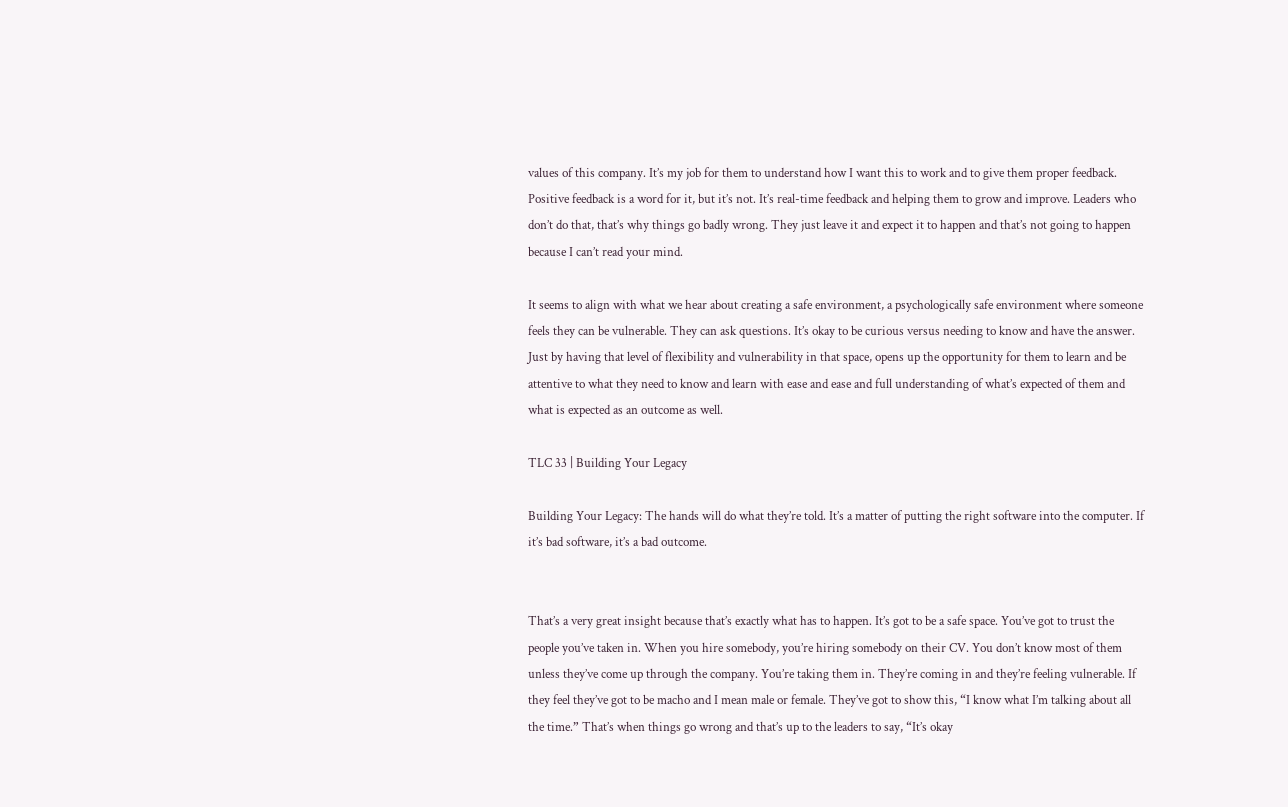values of this company. It’s my job for them to understand how I want this to work and to give them proper feedback. Positive feedback is a word for it, but it’s not. It’s real-time feedback and helping them to grow and improve. Leaders who don’t do that, that’s why things go badly wrong. They just leave it and expect it to happen and that’s not going to happen because I can’t read your mind.

It seems to align with what we hear about creating a safe environment, a psychologically safe environment where someone feels they can be vulnerable. They can ask questions. It’s okay to be curious versus needing to know and have the answer. Just by having that level of flexibility and vulnerability in that space, opens up the opportunity for them to learn and be attentive to what they need to know and learn with ease and ease and full understanding of what’s expected of them and what is expected as an outcome as well.

TLC 33 | Building Your Legacy

Building Your Legacy: The hands will do what they’re told. It’s a matter of putting the right software into the computer. If it’s bad software, it’s a bad outcome.


That’s a very great insight because that’s exactly what has to happen. It’s got to be a safe space. You’ve got to trust the people you’ve taken in. When you hire somebody, you’re hiring somebody on their CV. You don’t know most of them unless they’ve come up through the company. You’re taking them in. They’re coming in and they’re feeling vulnerable. If they feel they’ve got to be macho and I mean male or female. They’ve got to show this, “I know what I’m talking about all the time.” That’s when things go wrong and that’s up to the leaders to say, “It’s okay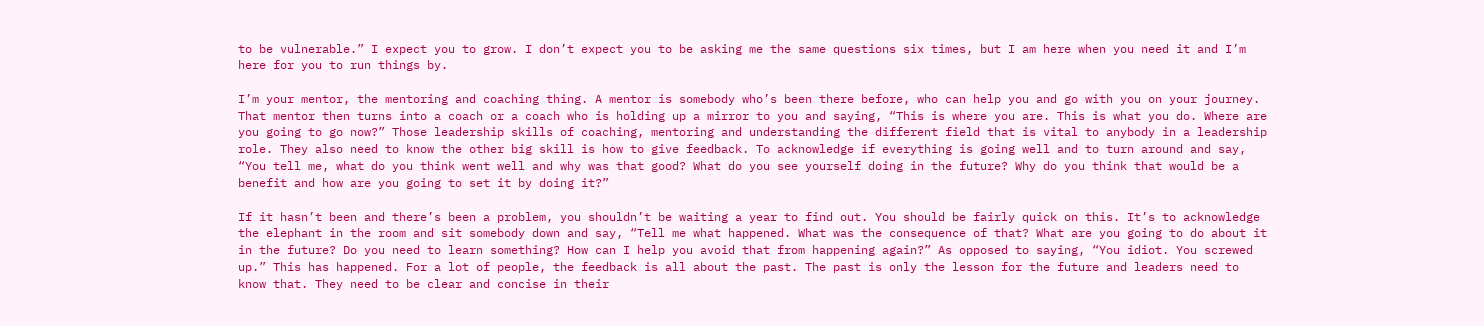to be vulnerable.” I expect you to grow. I don’t expect you to be asking me the same questions six times, but I am here when you need it and I’m here for you to run things by.

I’m your mentor, the mentoring and coaching thing. A mentor is somebody who’s been there before, who can help you and go with you on your journey. That mentor then turns into a coach or a coach who is holding up a mirror to you and saying, “This is where you are. This is what you do. Where are you going to go now?” Those leadership skills of coaching, mentoring and understanding the different field that is vital to anybody in a leadership role. They also need to know the other big skill is how to give feedback. To acknowledge if everything is going well and to turn around and say, “You tell me, what do you think went well and why was that good? What do you see yourself doing in the future? Why do you think that would be a benefit and how are you going to set it by doing it?”

If it hasn’t been and there’s been a problem, you shouldn’t be waiting a year to find out. You should be fairly quick on this. It’s to acknowledge the elephant in the room and sit somebody down and say, “Tell me what happened. What was the consequence of that? What are you going to do about it in the future? Do you need to learn something? How can I help you avoid that from happening again?” As opposed to saying, “You idiot. You screwed up.” This has happened. For a lot of people, the feedback is all about the past. The past is only the lesson for the future and leaders need to know that. They need to be clear and concise in their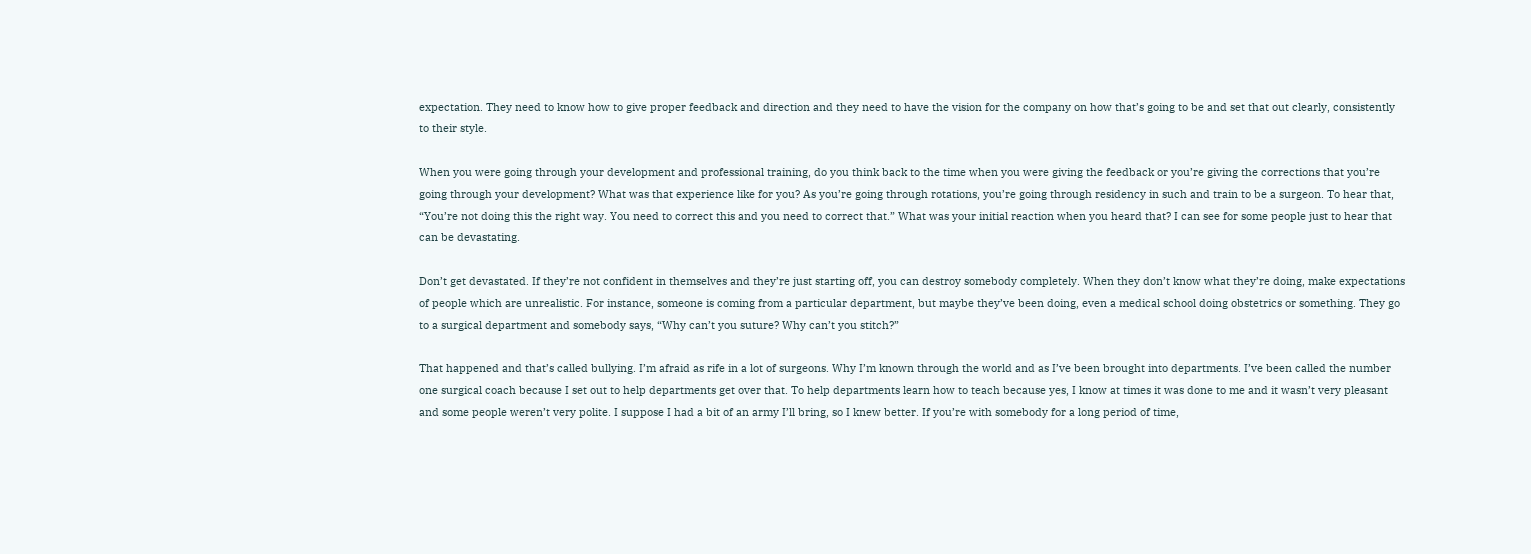expectation. They need to know how to give proper feedback and direction and they need to have the vision for the company on how that’s going to be and set that out clearly, consistently to their style.

When you were going through your development and professional training, do you think back to the time when you were giving the feedback or you’re giving the corrections that you’re going through your development? What was that experience like for you? As you’re going through rotations, you’re going through residency in such and train to be a surgeon. To hear that, “You’re not doing this the right way. You need to correct this and you need to correct that.” What was your initial reaction when you heard that? I can see for some people just to hear that can be devastating.

Don’t get devastated. If they’re not confident in themselves and they’re just starting off, you can destroy somebody completely. When they don’t know what they’re doing, make expectations of people which are unrealistic. For instance, someone is coming from a particular department, but maybe they’ve been doing, even a medical school doing obstetrics or something. They go to a surgical department and somebody says, “Why can’t you suture? Why can’t you stitch?”

That happened and that’s called bullying. I’m afraid as rife in a lot of surgeons. Why I’m known through the world and as I’ve been brought into departments. I’ve been called the number one surgical coach because I set out to help departments get over that. To help departments learn how to teach because yes, I know at times it was done to me and it wasn’t very pleasant and some people weren’t very polite. I suppose I had a bit of an army I’ll bring, so I knew better. If you’re with somebody for a long period of time,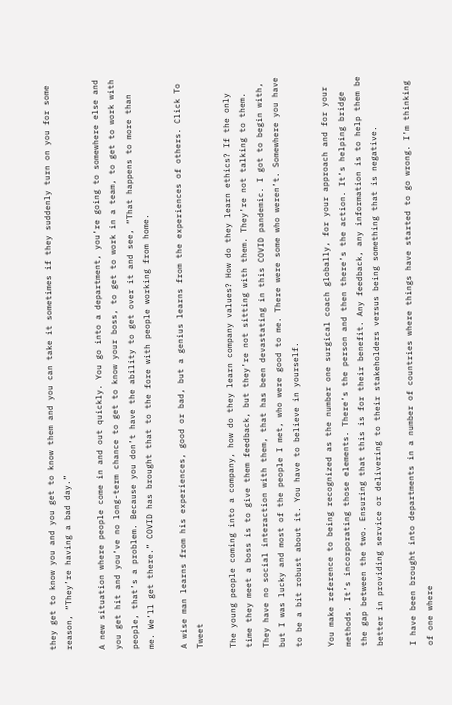they get to know you and you get to know them and you can take it sometimes if they suddenly turn on you for some reason, “They’re having a bad day.”

A new situation where people come in and out quickly. You go into a department, you’re going to somewhere else and you get hit and you’ve no long-term chance to get to know your boss, to get to work in a team, to get to work with people, that’s a problem. Because you don’t have the ability to get over it and see, “That happens to more than me. We’ll get there.” COVID has brought that to the fore with people working from home.

A wise man learns from his experiences, good or bad, but a genius learns from the experiences of others. Click To Tweet

The young people coming into a company, how do they learn company values? How do they learn ethics? If the only time they meet a boss is to give them feedback, but they’re not sitting with them. They’re not talking to them. They have no social interaction with them, that has been devastating in this COVID pandemic. I got to begin with, but I was lucky and most of the people I met, who were good to me. There were some who weren’t. Somewhere you have to be a bit robust about it. You have to believe in yourself.

You make reference to being recognized as the number one surgical coach globally, for your approach and for your methods. It’s incorporating those elements. There’s the person and then there’s the action. It’s helping bridge the gap between the two. Ensuring that this is for their benefit. Any feedback, any information is to help them be better in providing service or delivering to their stakeholders versus being something that is negative.

I have been brought into departments in a number of countries where things have started to go wrong. I’m thinking of one where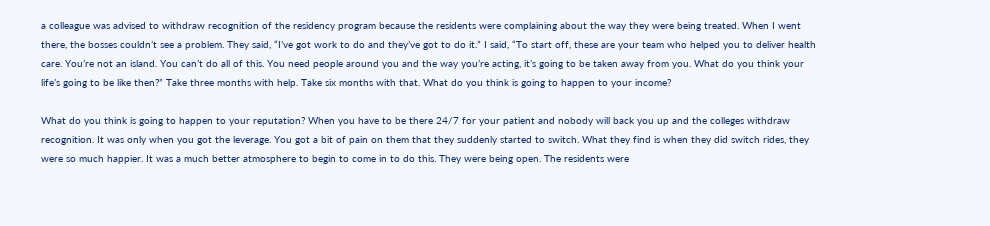a colleague was advised to withdraw recognition of the residency program because the residents were complaining about the way they were being treated. When I went there, the bosses couldn’t see a problem. They said, “I’ve got work to do and they’ve got to do it.” I said, “To start off, these are your team who helped you to deliver health care. You’re not an island. You can’t do all of this. You need people around you and the way you’re acting, it’s going to be taken away from you. What do you think your life’s going to be like then?” Take three months with help. Take six months with that. What do you think is going to happen to your income?

What do you think is going to happen to your reputation? When you have to be there 24/7 for your patient and nobody will back you up and the colleges withdraw recognition. It was only when you got the leverage. You got a bit of pain on them that they suddenly started to switch. What they find is when they did switch rides, they were so much happier. It was a much better atmosphere to begin to come in to do this. They were being open. The residents were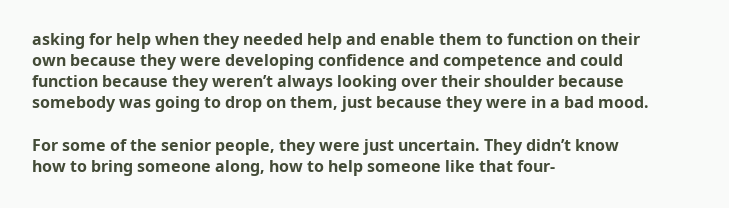asking for help when they needed help and enable them to function on their own because they were developing confidence and competence and could function because they weren’t always looking over their shoulder because somebody was going to drop on them, just because they were in a bad mood.

For some of the senior people, they were just uncertain. They didn’t know how to bring someone along, how to help someone like that four-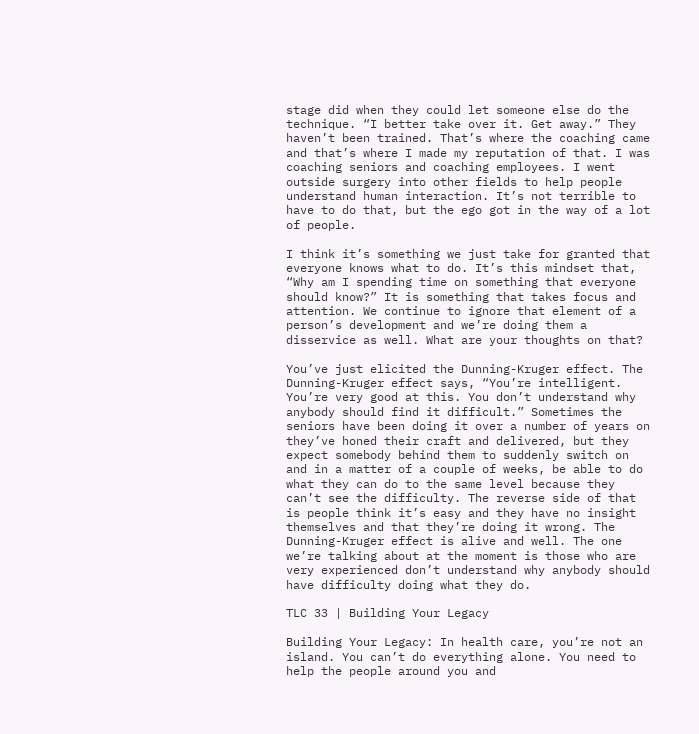stage did when they could let someone else do the technique. “I better take over it. Get away.” They haven’t been trained. That’s where the coaching came and that’s where I made my reputation of that. I was coaching seniors and coaching employees. I went outside surgery into other fields to help people understand human interaction. It’s not terrible to have to do that, but the ego got in the way of a lot of people.

I think it’s something we just take for granted that everyone knows what to do. It’s this mindset that, “Why am I spending time on something that everyone should know?” It is something that takes focus and attention. We continue to ignore that element of a person’s development and we’re doing them a disservice as well. What are your thoughts on that?

You’ve just elicited the Dunning-Kruger effect. The Dunning-Kruger effect says, “You’re intelligent. You’re very good at this. You don’t understand why anybody should find it difficult.” Sometimes the seniors have been doing it over a number of years on they’ve honed their craft and delivered, but they expect somebody behind them to suddenly switch on and in a matter of a couple of weeks, be able to do what they can do to the same level because they can’t see the difficulty. The reverse side of that is people think it’s easy and they have no insight themselves and that they’re doing it wrong. The Dunning-Kruger effect is alive and well. The one we’re talking about at the moment is those who are very experienced don’t understand why anybody should have difficulty doing what they do.

TLC 33 | Building Your Legacy

Building Your Legacy: In health care, you’re not an island. You can’t do everything alone. You need to help the people around you and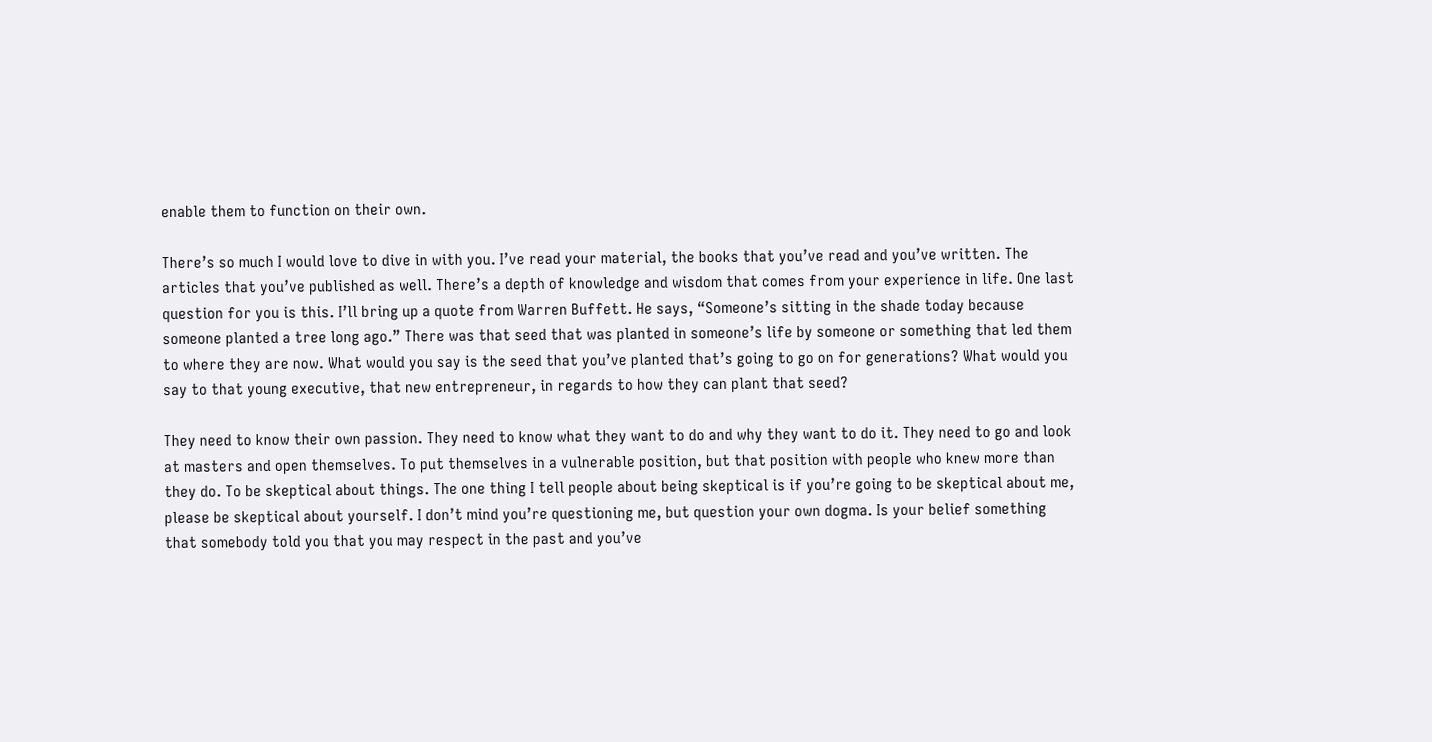enable them to function on their own.

There’s so much I would love to dive in with you. I’ve read your material, the books that you’ve read and you’ve written. The articles that you’ve published as well. There’s a depth of knowledge and wisdom that comes from your experience in life. One last question for you is this. I’ll bring up a quote from Warren Buffett. He says, “Someone’s sitting in the shade today because someone planted a tree long ago.” There was that seed that was planted in someone’s life by someone or something that led them to where they are now. What would you say is the seed that you’ve planted that’s going to go on for generations? What would you say to that young executive, that new entrepreneur, in regards to how they can plant that seed?

They need to know their own passion. They need to know what they want to do and why they want to do it. They need to go and look at masters and open themselves. To put themselves in a vulnerable position, but that position with people who knew more than they do. To be skeptical about things. The one thing I tell people about being skeptical is if you’re going to be skeptical about me, please be skeptical about yourself. I don’t mind you’re questioning me, but question your own dogma. Is your belief something that somebody told you that you may respect in the past and you’ve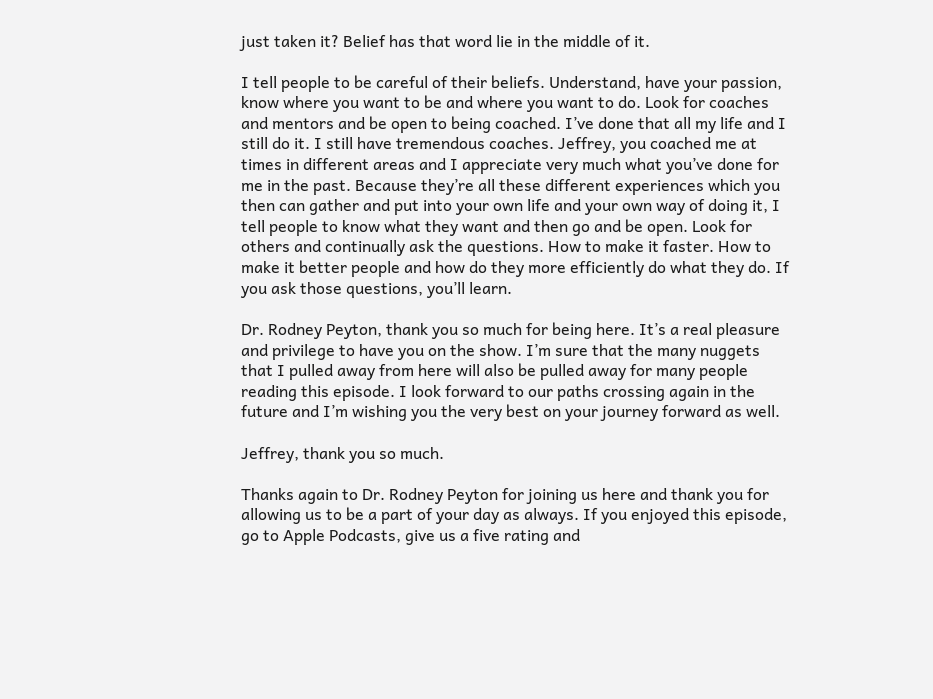just taken it? Belief has that word lie in the middle of it.

I tell people to be careful of their beliefs. Understand, have your passion, know where you want to be and where you want to do. Look for coaches and mentors and be open to being coached. I’ve done that all my life and I still do it. I still have tremendous coaches. Jeffrey, you coached me at times in different areas and I appreciate very much what you’ve done for me in the past. Because they’re all these different experiences which you then can gather and put into your own life and your own way of doing it, I tell people to know what they want and then go and be open. Look for others and continually ask the questions. How to make it faster. How to make it better people and how do they more efficiently do what they do. If you ask those questions, you’ll learn.

Dr. Rodney Peyton, thank you so much for being here. It’s a real pleasure and privilege to have you on the show. I’m sure that the many nuggets that I pulled away from here will also be pulled away for many people reading this episode. I look forward to our paths crossing again in the future and I’m wishing you the very best on your journey forward as well.

Jeffrey, thank you so much.

Thanks again to Dr. Rodney Peyton for joining us here and thank you for allowing us to be a part of your day as always. If you enjoyed this episode, go to Apple Podcasts, give us a five rating and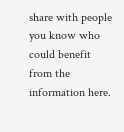share with people you know who could benefit from the information here.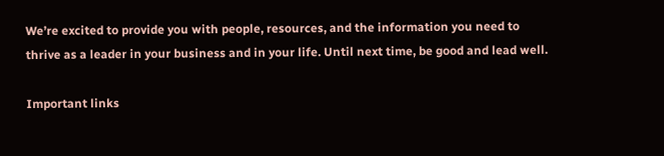We’re excited to provide you with people, resources, and the information you need to thrive as a leader in your business and in your life. Until next time, be good and lead well.

Important links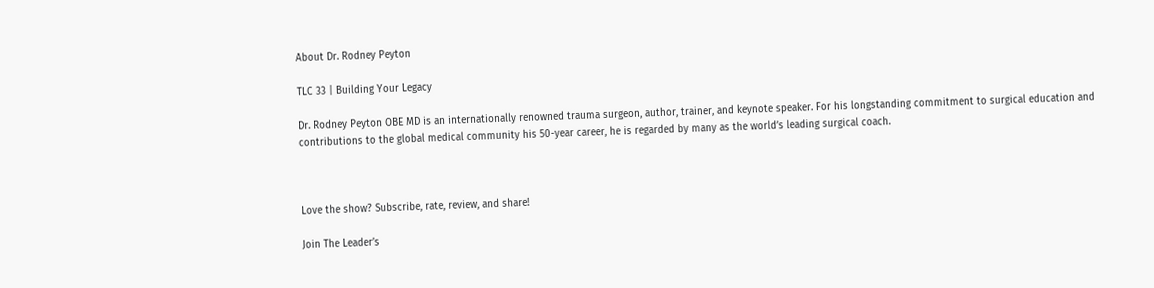About Dr. Rodney Peyton

TLC 33 | Building Your Legacy

Dr. Rodney Peyton OBE MD is an internationally renowned trauma surgeon, author, trainer, and keynote speaker. For his longstanding commitment to surgical education and contributions to the global medical community his 50-year career, he is regarded by many as the world’s leading surgical coach.



Love the show? Subscribe, rate, review, and share!

Join The Leader’s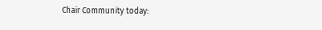Chair Community today: